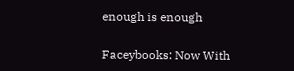enough is enough

Faceybooks: Now With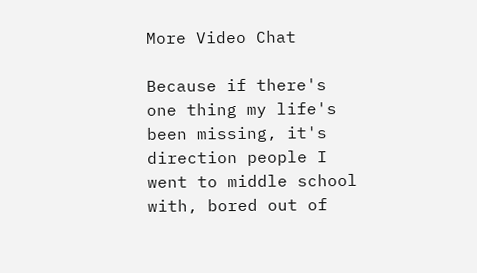More Video Chat

Because if there's one thing my life's been missing, it's direction people I went to middle school with, bored out of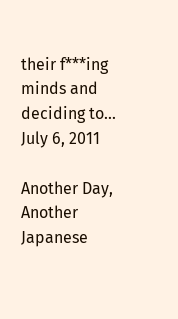their f***ing minds and deciding to...
July 6, 2011

Another Day, Another Japanese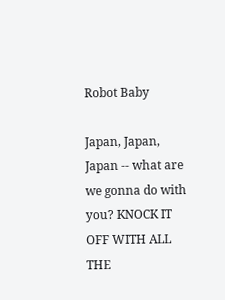Robot Baby

Japan, Japan, Japan -- what are we gonna do with you? KNOCK IT OFF WITH ALL THE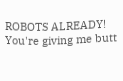ROBOTS ALREADY! You're giving me butt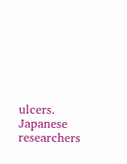ulcers. Japanese researchers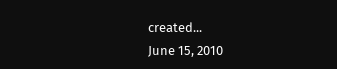created...
June 15, 2010